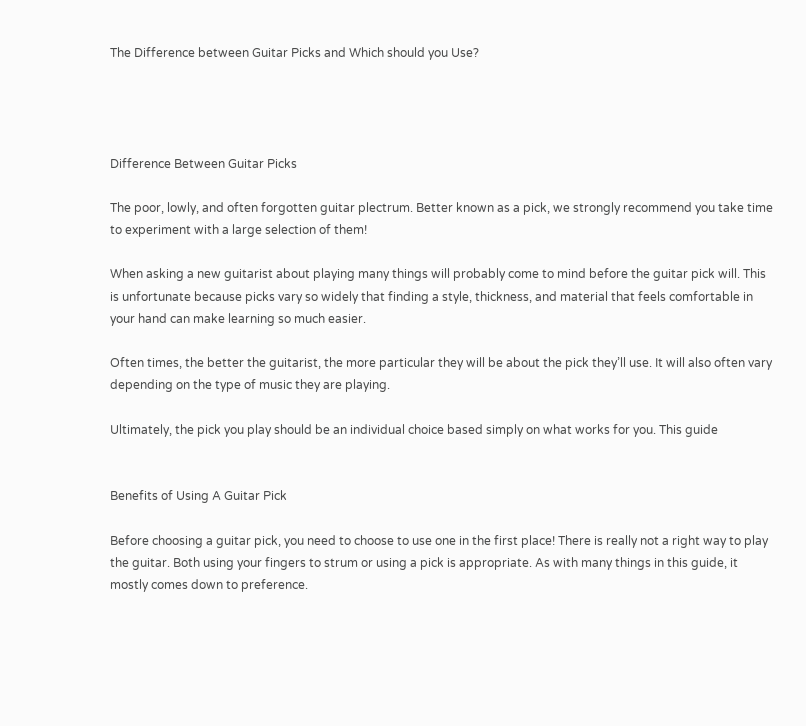The Difference between Guitar Picks and Which should you Use?




Difference Between Guitar Picks

The poor, lowly, and often forgotten guitar plectrum. Better known as a pick, we strongly recommend you take time to experiment with a large selection of them!

When asking a new guitarist about playing many things will probably come to mind before the guitar pick will. This is unfortunate because picks vary so widely that finding a style, thickness, and material that feels comfortable in your hand can make learning so much easier.

Often times, the better the guitarist, the more particular they will be about the pick they’ll use. It will also often vary depending on the type of music they are playing.

Ultimately, the pick you play should be an individual choice based simply on what works for you. This guide


Benefits of Using A Guitar Pick

Before choosing a guitar pick, you need to choose to use one in the first place! There is really not a right way to play the guitar. Both using your fingers to strum or using a pick is appropriate. As with many things in this guide, it mostly comes down to preference.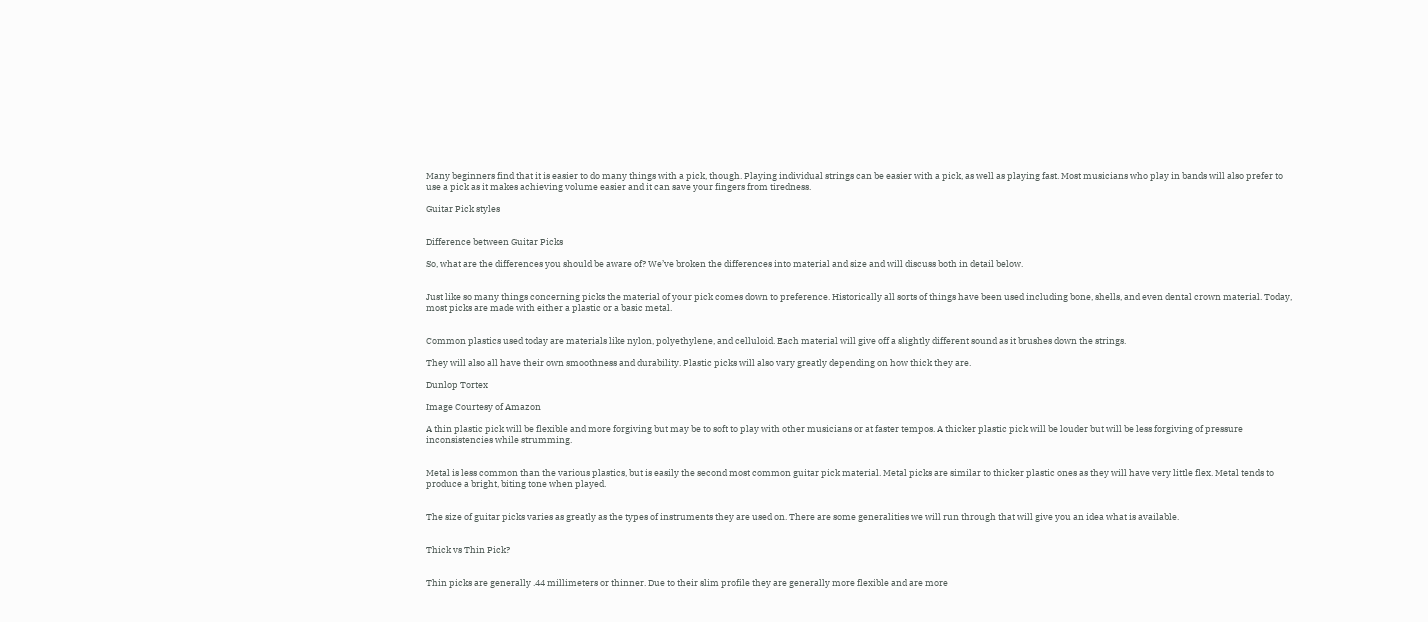Many beginners find that it is easier to do many things with a pick, though. Playing individual strings can be easier with a pick, as well as playing fast. Most musicians who play in bands will also prefer to use a pick as it makes achieving volume easier and it can save your fingers from tiredness.

Guitar Pick styles


Difference between Guitar Picks

So, what are the differences you should be aware of? We’ve broken the differences into material and size and will discuss both in detail below.


Just like so many things concerning picks the material of your pick comes down to preference. Historically all sorts of things have been used including bone, shells, and even dental crown material. Today, most picks are made with either a plastic or a basic metal.


Common plastics used today are materials like nylon, polyethylene, and celluloid. Each material will give off a slightly different sound as it brushes down the strings.

They will also all have their own smoothness and durability. Plastic picks will also vary greatly depending on how thick they are.

Dunlop Tortex

Image Courtesy of Amazon

A thin plastic pick will be flexible and more forgiving but may be to soft to play with other musicians or at faster tempos. A thicker plastic pick will be louder but will be less forgiving of pressure inconsistencies while strumming.


Metal is less common than the various plastics, but is easily the second most common guitar pick material. Metal picks are similar to thicker plastic ones as they will have very little flex. Metal tends to produce a bright, biting tone when played.


The size of guitar picks varies as greatly as the types of instruments they are used on. There are some generalities we will run through that will give you an idea what is available.


Thick vs Thin Pick?


Thin picks are generally .44 millimeters or thinner. Due to their slim profile they are generally more flexible and are more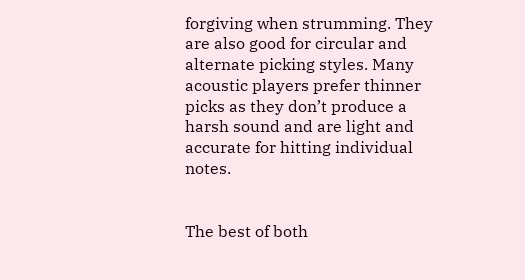forgiving when strumming. They are also good for circular and alternate picking styles. Many acoustic players prefer thinner picks as they don’t produce a harsh sound and are light and accurate for hitting individual notes.


The best of both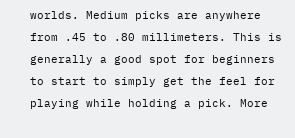worlds. Medium picks are anywhere from .45 to .80 millimeters. This is generally a good spot for beginners to start to simply get the feel for playing while holding a pick. More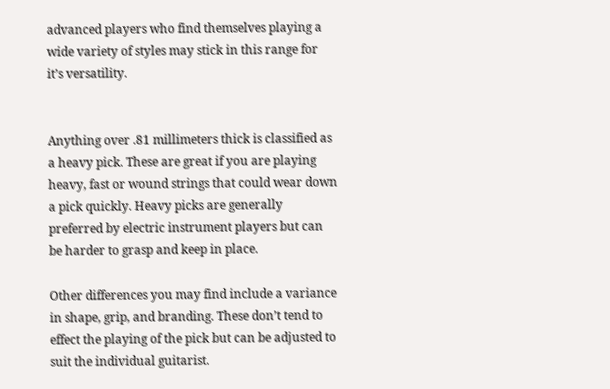advanced players who find themselves playing a wide variety of styles may stick in this range for it’s versatility.


Anything over .81 millimeters thick is classified as a heavy pick. These are great if you are playing heavy, fast or wound strings that could wear down a pick quickly. Heavy picks are generally preferred by electric instrument players but can be harder to grasp and keep in place.

Other differences you may find include a variance in shape, grip, and branding. These don’t tend to effect the playing of the pick but can be adjusted to suit the individual guitarist.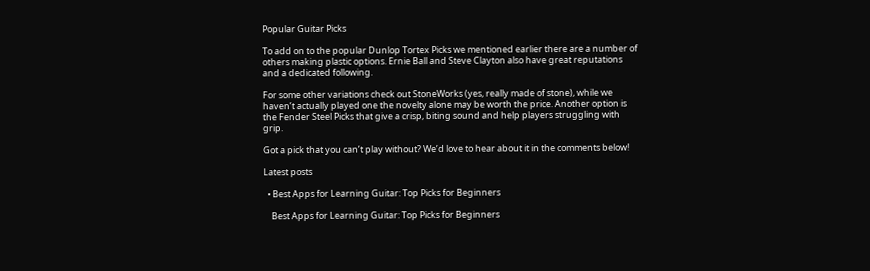Popular Guitar Picks

To add on to the popular Dunlop Tortex Picks we mentioned earlier there are a number of others making plastic options. Ernie Ball and Steve Clayton also have great reputations and a dedicated following.

For some other variations check out StoneWorks (yes, really made of stone), while we haven’t actually played one the novelty alone may be worth the price. Another option is the Fender Steel Picks that give a crisp, biting sound and help players struggling with grip.

Got a pick that you can’t play without? We’d love to hear about it in the comments below!

Latest posts

  • Best Apps for Learning Guitar: Top Picks for Beginners

    Best Apps for Learning Guitar: Top Picks for Beginners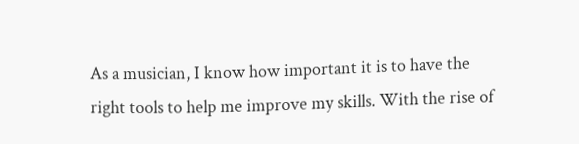As a musician, I know how important it is to have the right tools to help me improve my skills. With the rise of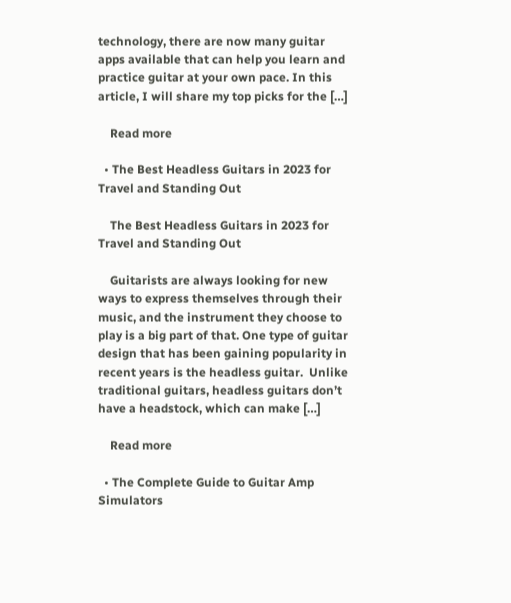technology, there are now many guitar apps available that can help you learn and practice guitar at your own pace. In this article, I will share my top picks for the […]

    Read more

  • The Best Headless Guitars in 2023 for Travel and Standing Out

    The Best Headless Guitars in 2023 for Travel and Standing Out

    Guitarists are always looking for new ways to express themselves through their music, and the instrument they choose to play is a big part of that. One type of guitar design that has been gaining popularity in recent years is the headless guitar.  Unlike traditional guitars, headless guitars don’t have a headstock, which can make […]

    Read more

  • The Complete Guide to Guitar Amp Simulators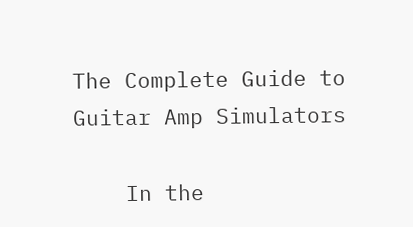The Complete Guide to Guitar Amp Simulators

    In the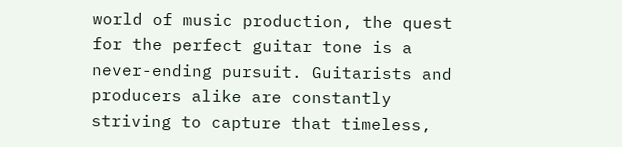world of music production, the quest for the perfect guitar tone is a never-ending pursuit. Guitarists and producers alike are constantly striving to capture that timeless,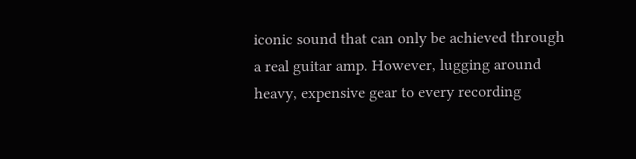iconic sound that can only be achieved through a real guitar amp. However, lugging around heavy, expensive gear to every recording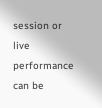session or live performance can be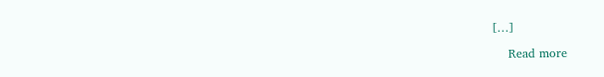[…]

    Read more